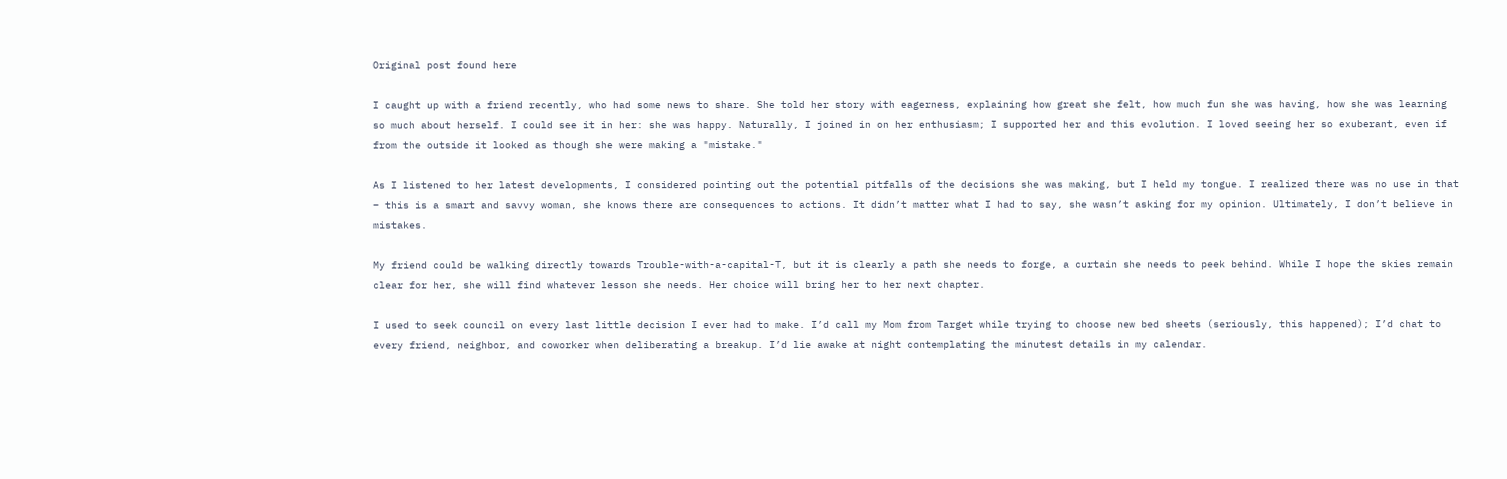Original post found here

I caught up with a friend recently, who had some news to share. She told her story with eagerness, explaining how great she felt, how much fun she was having, how she was learning so much about herself. I could see it in her: she was happy. Naturally, I joined in on her enthusiasm; I supported her and this evolution. I loved seeing her so exuberant, even if from the outside it looked as though she were making a "mistake."

As I listened to her latest developments, I considered pointing out the potential pitfalls of the decisions she was making, but I held my tongue. I realized there was no use in that – this is a smart and savvy woman, she knows there are consequences to actions. It didn’t matter what I had to say, she wasn’t asking for my opinion. Ultimately, I don’t believe in mistakes.

My friend could be walking directly towards Trouble-with-a-capital-T, but it is clearly a path she needs to forge, a curtain she needs to peek behind. While I hope the skies remain clear for her, she will find whatever lesson she needs. Her choice will bring her to her next chapter.

I used to seek council on every last little decision I ever had to make. I’d call my Mom from Target while trying to choose new bed sheets (seriously, this happened); I’d chat to every friend, neighbor, and coworker when deliberating a breakup. I’d lie awake at night contemplating the minutest details in my calendar.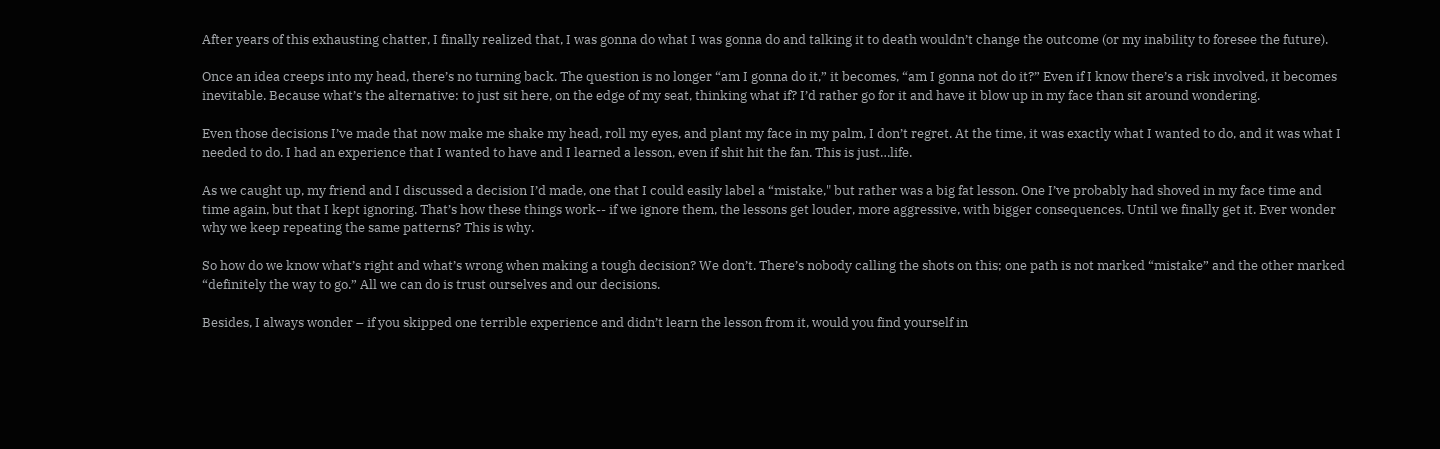After years of this exhausting chatter, I finally realized that, I was gonna do what I was gonna do and talking it to death wouldn’t change the outcome (or my inability to foresee the future).

Once an idea creeps into my head, there’s no turning back. The question is no longer “am I gonna do it,” it becomes, “am I gonna not do it?” Even if I know there’s a risk involved, it becomes inevitable. Because what’s the alternative: to just sit here, on the edge of my seat, thinking what if? I’d rather go for it and have it blow up in my face than sit around wondering.

Even those decisions I’ve made that now make me shake my head, roll my eyes, and plant my face in my palm, I don’t regret. At the time, it was exactly what I wanted to do, and it was what I needed to do. I had an experience that I wanted to have and I learned a lesson, even if shit hit the fan. This is just…life.

As we caught up, my friend and I discussed a decision I’d made, one that I could easily label a “mistake," but rather was a big fat lesson. One I’ve probably had shoved in my face time and time again, but that I kept ignoring. That’s how these things work-- if we ignore them, the lessons get louder, more aggressive, with bigger consequences. Until we finally get it. Ever wonder why we keep repeating the same patterns? This is why.

So how do we know what’s right and what’s wrong when making a tough decision? We don’t. There’s nobody calling the shots on this; one path is not marked “mistake” and the other marked “definitely the way to go.” All we can do is trust ourselves and our decisions.

Besides, I always wonder – if you skipped one terrible experience and didn’t learn the lesson from it, would you find yourself in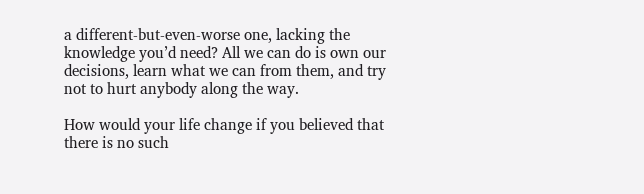a different-but-even-worse one, lacking the knowledge you’d need? All we can do is own our decisions, learn what we can from them, and try not to hurt anybody along the way.

How would your life change if you believed that there is no such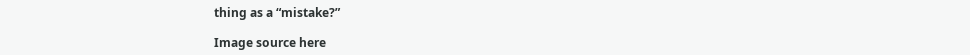thing as a “mistake?”

Image source here